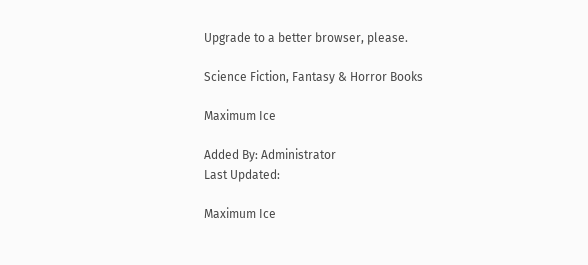Upgrade to a better browser, please.

Science Fiction, Fantasy & Horror Books

Maximum Ice

Added By: Administrator
Last Updated:

Maximum Ice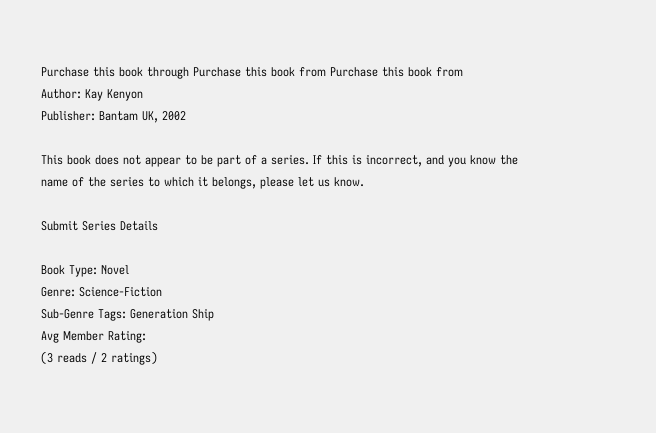Purchase this book through Purchase this book from Purchase this book from
Author: Kay Kenyon
Publisher: Bantam UK, 2002

This book does not appear to be part of a series. If this is incorrect, and you know the name of the series to which it belongs, please let us know.

Submit Series Details

Book Type: Novel
Genre: Science-Fiction
Sub-Genre Tags: Generation Ship
Avg Member Rating:
(3 reads / 2 ratings)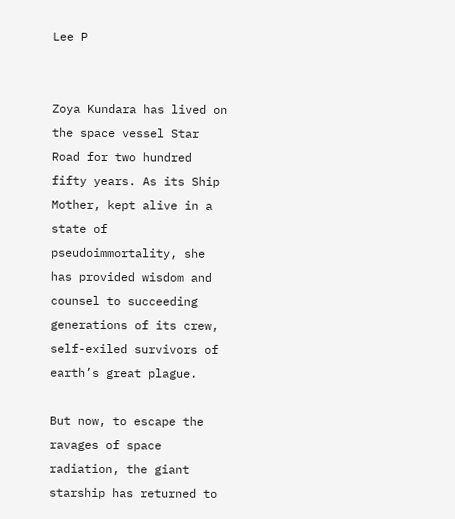Lee P


Zoya Kundara has lived on the space vessel Star Road for two hundred fifty years. As its Ship Mother, kept alive in a state of pseudoimmortality, she has provided wisdom and counsel to succeeding generations of its crew, self-exiled survivors of earth’s great plague.

But now, to escape the ravages of space radiation, the giant starship has returned to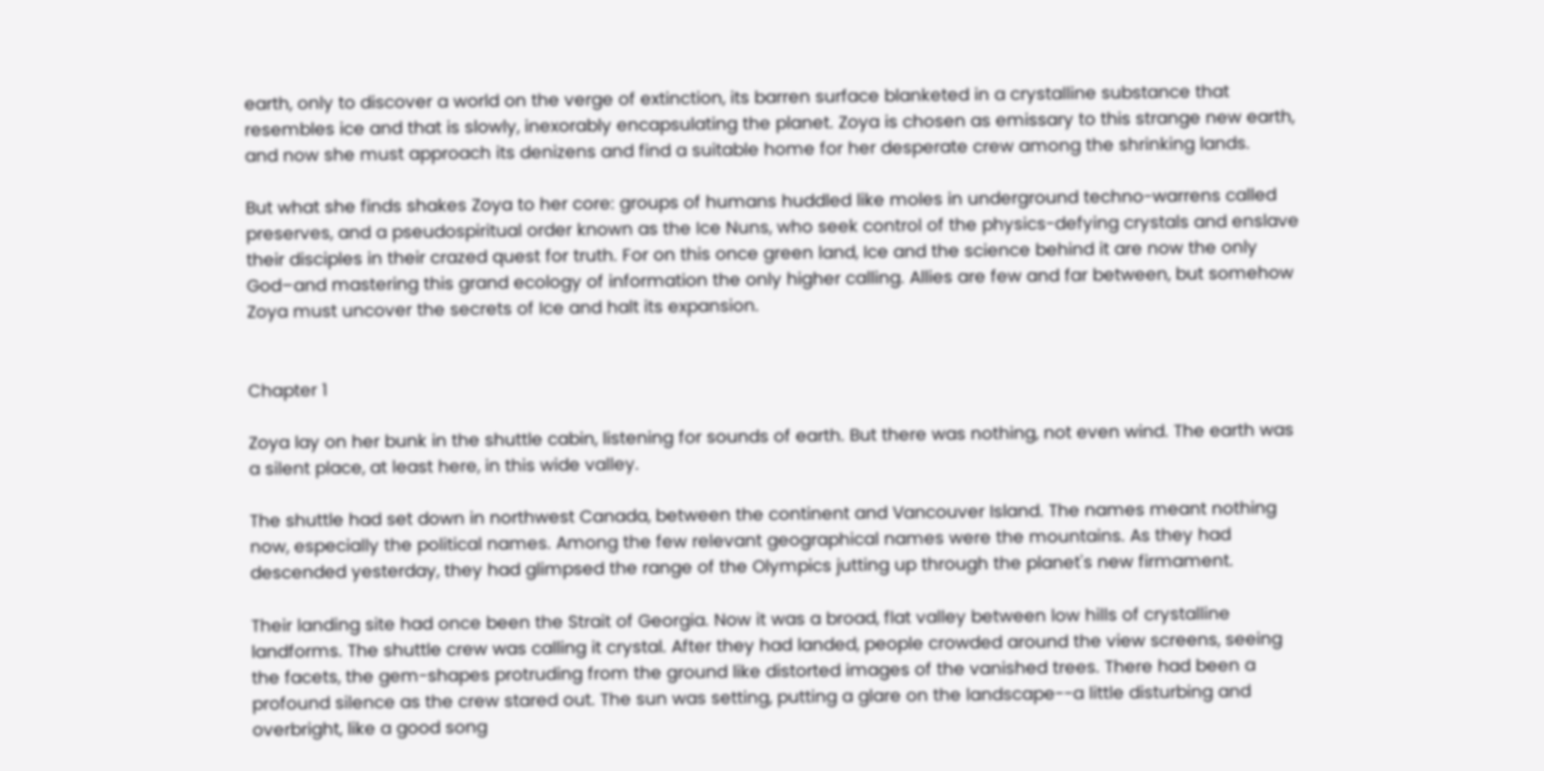earth, only to discover a world on the verge of extinction, its barren surface blanketed in a crystalline substance that resembles ice and that is slowly, inexorably encapsulating the planet. Zoya is chosen as emissary to this strange new earth, and now she must approach its denizens and find a suitable home for her desperate crew among the shrinking lands.

But what she finds shakes Zoya to her core: groups of humans huddled like moles in underground techno-warrens called preserves, and a pseudospiritual order known as the Ice Nuns, who seek control of the physics-defying crystals and enslave their disciples in their crazed quest for truth. For on this once green land, Ice and the science behind it are now the only God–and mastering this grand ecology of information the only higher calling. Allies are few and far between, but somehow Zoya must uncover the secrets of Ice and halt its expansion.


Chapter 1

Zoya lay on her bunk in the shuttle cabin, listening for sounds of earth. But there was nothing, not even wind. The earth was a silent place, at least here, in this wide valley.

The shuttle had set down in northwest Canada, between the continent and Vancouver Island. The names meant nothing now, especially the political names. Among the few relevant geographical names were the mountains. As they had descended yesterday, they had glimpsed the range of the Olympics jutting up through the planet's new firmament.

Their landing site had once been the Strait of Georgia. Now it was a broad, flat valley between low hills of crystalline landforms. The shuttle crew was calling it crystal. After they had landed, people crowded around the view screens, seeing the facets, the gem-shapes protruding from the ground like distorted images of the vanished trees. There had been a profound silence as the crew stared out. The sun was setting, putting a glare on the landscape--a little disturbing and overbright, like a good song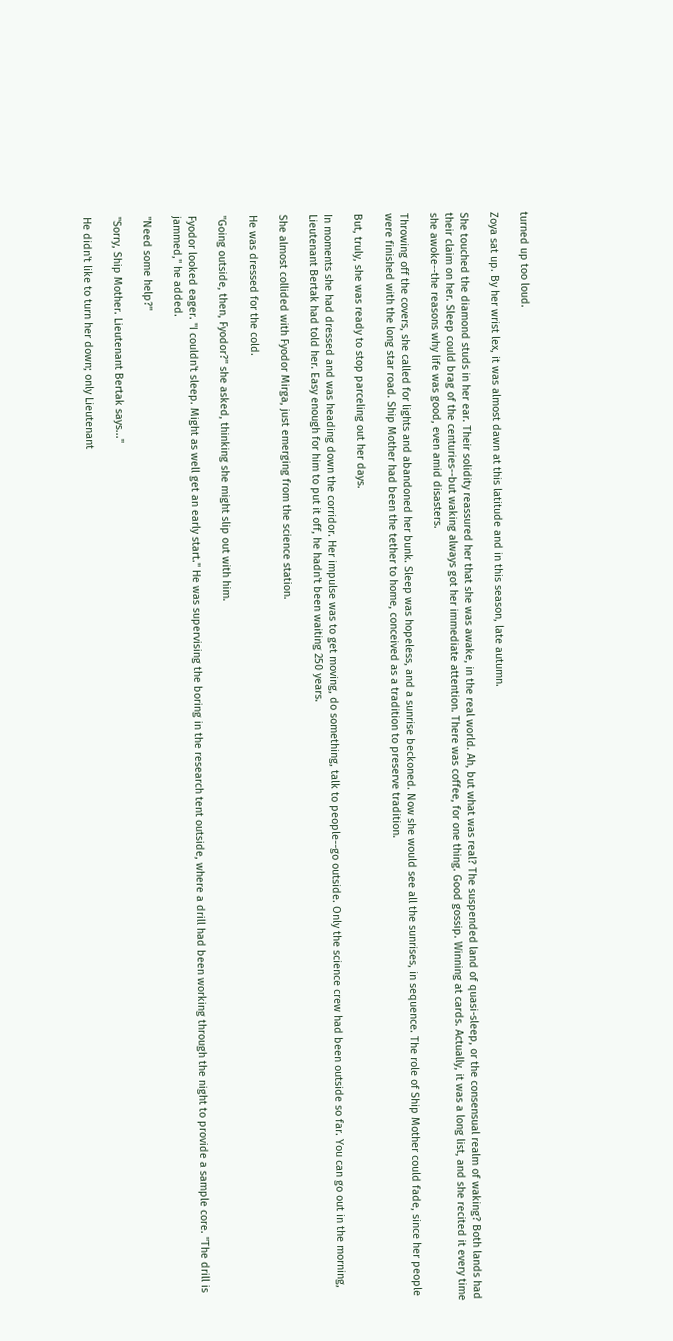turned up too loud.

Zoya sat up. By her wrist lex, it was almost dawn at this latitude and in this season, late autumn.

She touched the diamond studs in her ear. Their solidity reassured her that she was awake, in the real world. Ah, but what was real? The suspended land of quasi-sleep, or the consensual realm of waking? Both lands had their claim on her. Sleep could brag of the centuries--but waking always got her immediate attention. There was coffee, for one thing. Good gossip. Winning at cards. Actually, it was a long list, and she recited it every time she awoke--the reasons why life was good, even amid disasters.

Throwing off the covers, she called for lights and abandoned her bunk. Sleep was hopeless, and a sunrise beckoned. Now she would see all the sunrises, in sequence. The role of Ship Mother could fade, since her people were finished with the long star road. Ship Mother had been the tether to home, conceived as a tradition to preserve tradition.

But, truly, she was ready to stop parceling out her days.

In moments she had dressed and was heading down the corridor. Her impulse was to get moving, do something, talk to people--go outside. Only the science crew had been outside so far. You can go out in the morning, Lieutenant Bertak had told her. Easy enough for him to put it off, he hadn't been waiting 250 years.

She almost collided with Fyodor Mirga, just emerging from the science station.

He was dressed for the cold.

"Going outside, then, Fyodor?" she asked, thinking she might slip out with him.

Fyodor looked eager. "I couldn't sleep. Might as well get an early start." He was supervising the boring in the research tent outside, where a drill had been working through the night to provide a sample core. "The drill is jammed," he added.

"Need some help?"

"Sorry, Ship Mother. Lieutenant Bertak says..."

He didn't like to turn her down; only Lieutenant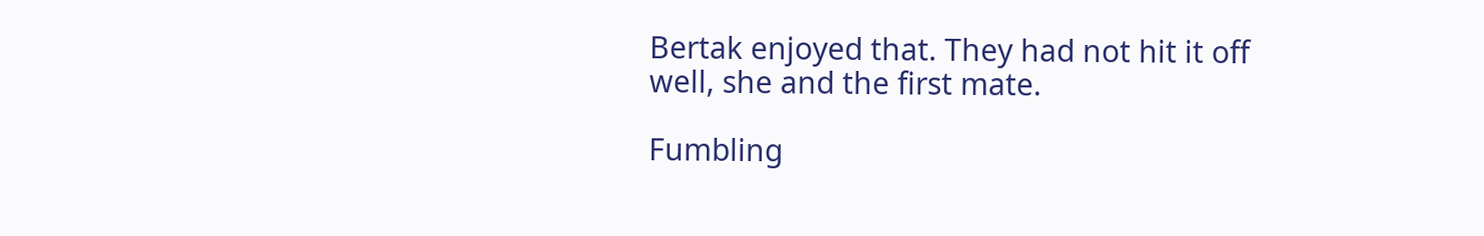Bertak enjoyed that. They had not hit it off well, she and the first mate.

Fumbling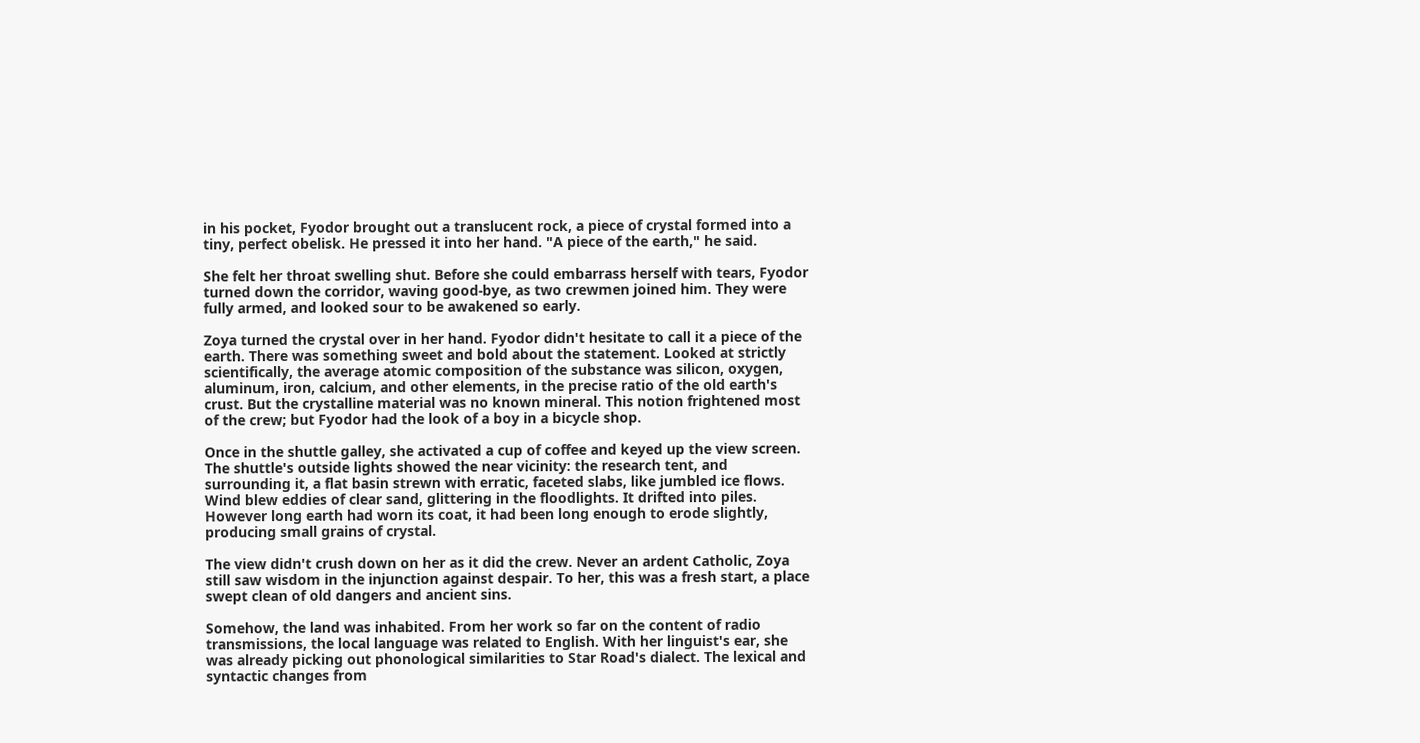in his pocket, Fyodor brought out a translucent rock, a piece of crystal formed into a tiny, perfect obelisk. He pressed it into her hand. "A piece of the earth," he said.

She felt her throat swelling shut. Before she could embarrass herself with tears, Fyodor turned down the corridor, waving good-bye, as two crewmen joined him. They were fully armed, and looked sour to be awakened so early.

Zoya turned the crystal over in her hand. Fyodor didn't hesitate to call it a piece of the earth. There was something sweet and bold about the statement. Looked at strictly scientifically, the average atomic composition of the substance was silicon, oxygen, aluminum, iron, calcium, and other elements, in the precise ratio of the old earth's crust. But the crystalline material was no known mineral. This notion frightened most of the crew; but Fyodor had the look of a boy in a bicycle shop.

Once in the shuttle galley, she activated a cup of coffee and keyed up the view screen. The shuttle's outside lights showed the near vicinity: the research tent, and surrounding it, a flat basin strewn with erratic, faceted slabs, like jumbled ice flows. Wind blew eddies of clear sand, glittering in the floodlights. It drifted into piles. However long earth had worn its coat, it had been long enough to erode slightly, producing small grains of crystal.

The view didn't crush down on her as it did the crew. Never an ardent Catholic, Zoya still saw wisdom in the injunction against despair. To her, this was a fresh start, a place swept clean of old dangers and ancient sins.

Somehow, the land was inhabited. From her work so far on the content of radio transmissions, the local language was related to English. With her linguist's ear, she was already picking out phonological similarities to Star Road's dialect. The lexical and syntactic changes from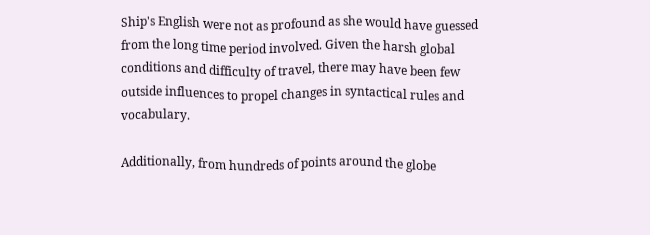Ship's English were not as profound as she would have guessed from the long time period involved. Given the harsh global conditions and difficulty of travel, there may have been few outside influences to propel changes in syntactical rules and vocabulary.

Additionally, from hundreds of points around the globe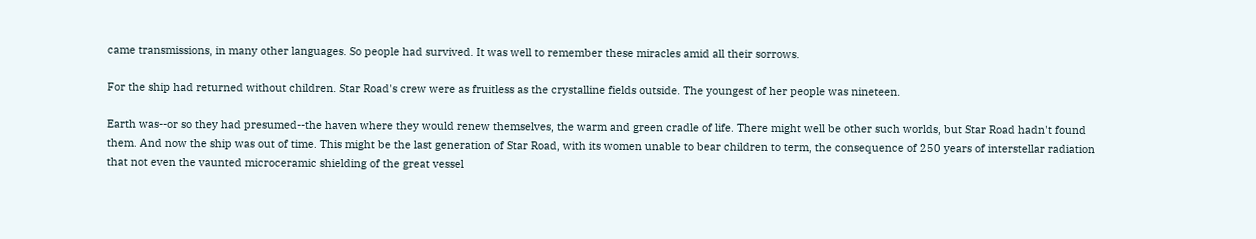came transmissions, in many other languages. So people had survived. It was well to remember these miracles amid all their sorrows.

For the ship had returned without children. Star Road's crew were as fruitless as the crystalline fields outside. The youngest of her people was nineteen.

Earth was--or so they had presumed--the haven where they would renew themselves, the warm and green cradle of life. There might well be other such worlds, but Star Road hadn't found them. And now the ship was out of time. This might be the last generation of Star Road, with its women unable to bear children to term, the consequence of 250 years of interstellar radiation that not even the vaunted microceramic shielding of the great vessel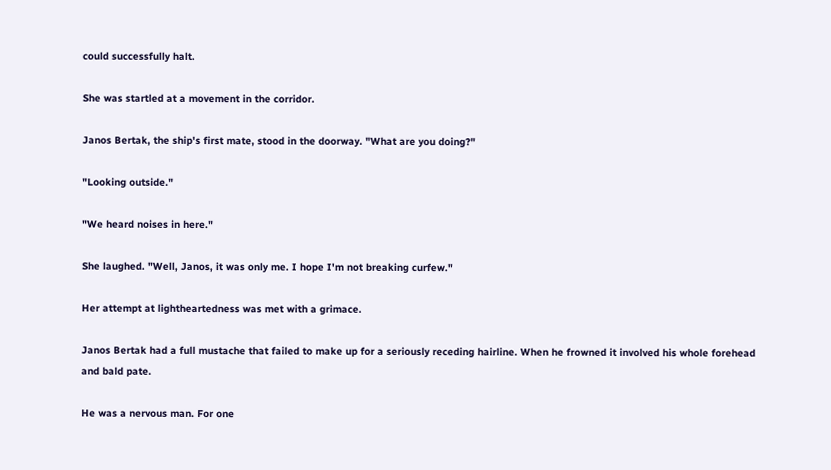could successfully halt.

She was startled at a movement in the corridor.

Janos Bertak, the ship's first mate, stood in the doorway. "What are you doing?"

"Looking outside."

"We heard noises in here."

She laughed. "Well, Janos, it was only me. I hope I'm not breaking curfew."

Her attempt at lightheartedness was met with a grimace.

Janos Bertak had a full mustache that failed to make up for a seriously receding hairline. When he frowned it involved his whole forehead and bald pate.

He was a nervous man. For one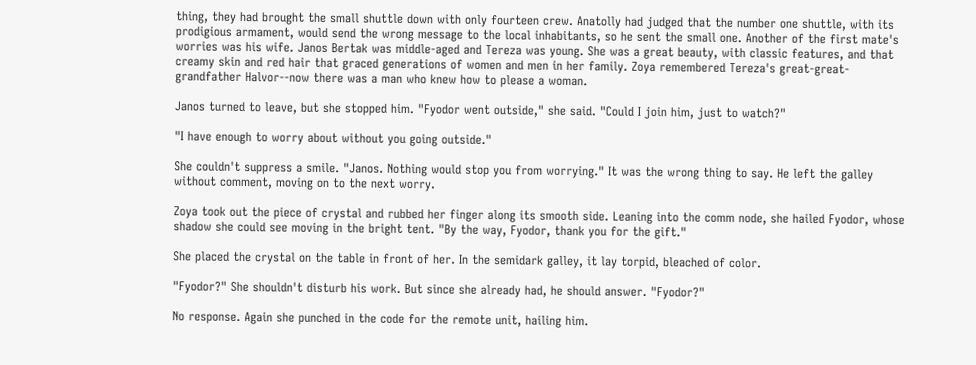thing, they had brought the small shuttle down with only fourteen crew. Anatolly had judged that the number one shuttle, with its prodigious armament, would send the wrong message to the local inhabitants, so he sent the small one. Another of the first mate's worries was his wife. Janos Bertak was middle-aged and Tereza was young. She was a great beauty, with classic features, and that creamy skin and red hair that graced generations of women and men in her family. Zoya remembered Tereza's great-great-grandfather Halvor--now there was a man who knew how to please a woman.

Janos turned to leave, but she stopped him. "Fyodor went outside," she said. "Could I join him, just to watch?"

"I have enough to worry about without you going outside."

She couldn't suppress a smile. "Janos. Nothing would stop you from worrying." It was the wrong thing to say. He left the galley without comment, moving on to the next worry.

Zoya took out the piece of crystal and rubbed her finger along its smooth side. Leaning into the comm node, she hailed Fyodor, whose shadow she could see moving in the bright tent. "By the way, Fyodor, thank you for the gift."

She placed the crystal on the table in front of her. In the semidark galley, it lay torpid, bleached of color.

"Fyodor?" She shouldn't disturb his work. But since she already had, he should answer. "Fyodor?"

No response. Again she punched in the code for the remote unit, hailing him.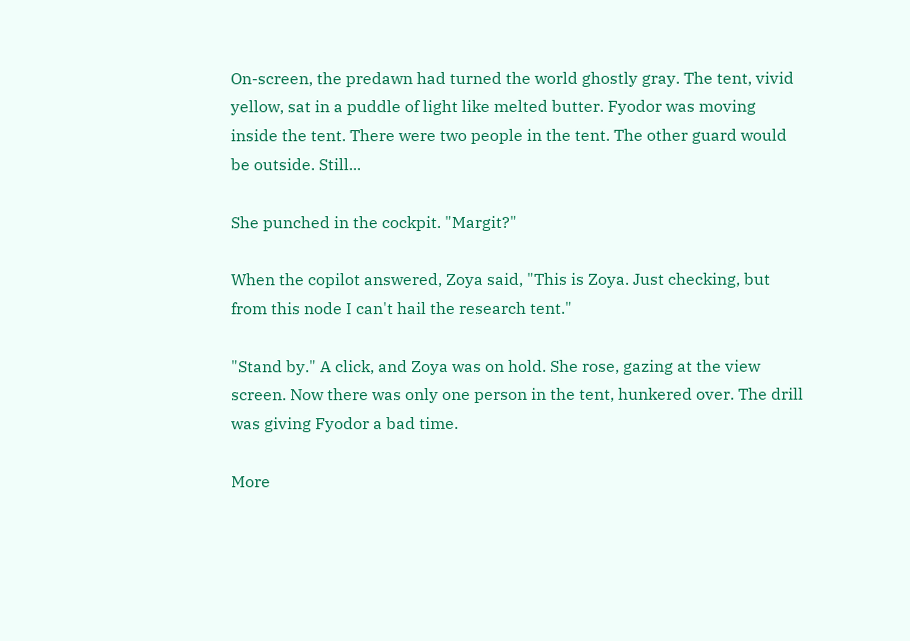On-screen, the predawn had turned the world ghostly gray. The tent, vivid yellow, sat in a puddle of light like melted butter. Fyodor was moving inside the tent. There were two people in the tent. The other guard would be outside. Still...

She punched in the cockpit. "Margit?"

When the copilot answered, Zoya said, "This is Zoya. Just checking, but from this node I can't hail the research tent."

"Stand by." A click, and Zoya was on hold. She rose, gazing at the view screen. Now there was only one person in the tent, hunkered over. The drill was giving Fyodor a bad time.

More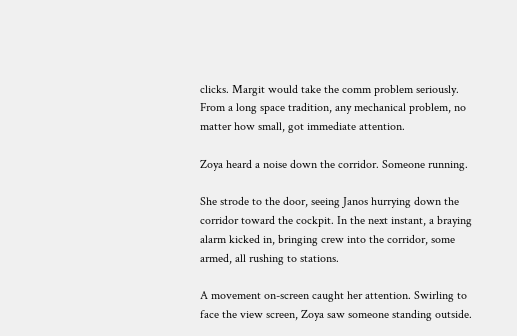clicks. Margit would take the comm problem seriously. From a long space tradition, any mechanical problem, no matter how small, got immediate attention.

Zoya heard a noise down the corridor. Someone running.

She strode to the door, seeing Janos hurrying down the corridor toward the cockpit. In the next instant, a braying alarm kicked in, bringing crew into the corridor, some armed, all rushing to stations.

A movement on-screen caught her attention. Swirling to face the view screen, Zoya saw someone standing outside.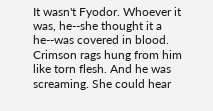It wasn't Fyodor. Whoever it was, he--she thought it a he--was covered in blood. Crimson rags hung from him like torn flesh. And he was screaming. She could hear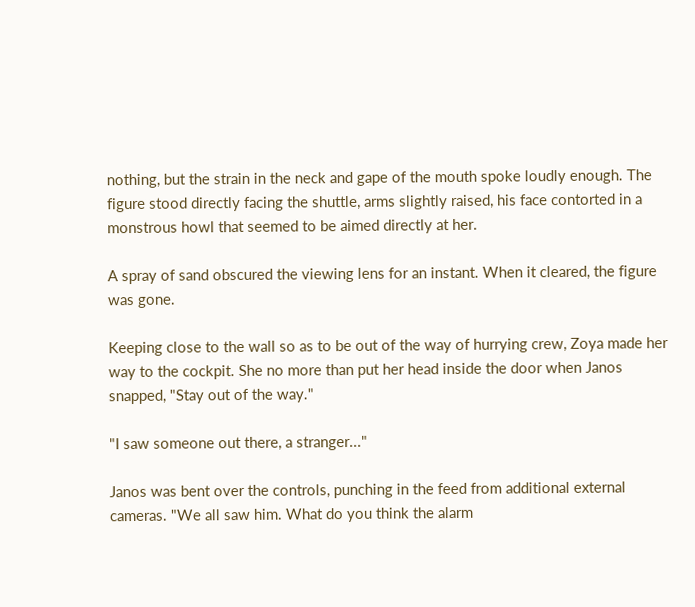nothing, but the strain in the neck and gape of the mouth spoke loudly enough. The figure stood directly facing the shuttle, arms slightly raised, his face contorted in a monstrous howl that seemed to be aimed directly at her.

A spray of sand obscured the viewing lens for an instant. When it cleared, the figure was gone.

Keeping close to the wall so as to be out of the way of hurrying crew, Zoya made her way to the cockpit. She no more than put her head inside the door when Janos snapped, "Stay out of the way."

"I saw someone out there, a stranger..."

Janos was bent over the controls, punching in the feed from additional external cameras. "We all saw him. What do you think the alarm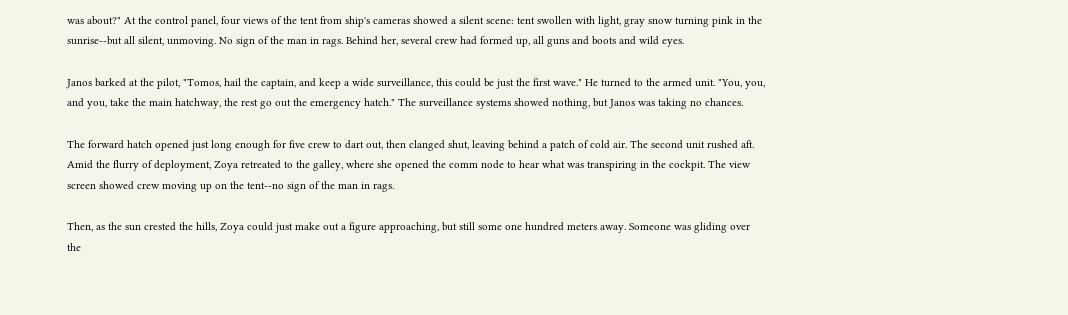was about?" At the control panel, four views of the tent from ship's cameras showed a silent scene: tent swollen with light, gray snow turning pink in the sunrise--but all silent, unmoving. No sign of the man in rags. Behind her, several crew had formed up, all guns and boots and wild eyes.

Janos barked at the pilot, "Tomos, hail the captain, and keep a wide surveillance, this could be just the first wave." He turned to the armed unit. "You, you, and you, take the main hatchway, the rest go out the emergency hatch." The surveillance systems showed nothing, but Janos was taking no chances.

The forward hatch opened just long enough for five crew to dart out, then clanged shut, leaving behind a patch of cold air. The second unit rushed aft. Amid the flurry of deployment, Zoya retreated to the galley, where she opened the comm node to hear what was transpiring in the cockpit. The view screen showed crew moving up on the tent--no sign of the man in rags.

Then, as the sun crested the hills, Zoya could just make out a figure approaching, but still some one hundred meters away. Someone was gliding over the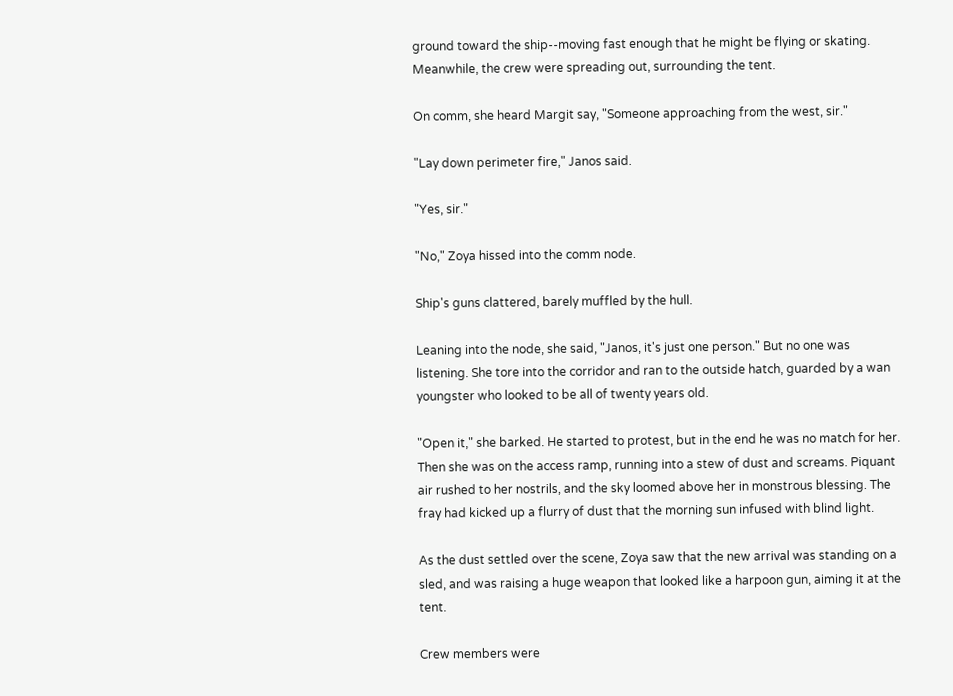ground toward the ship--moving fast enough that he might be flying or skating. Meanwhile, the crew were spreading out, surrounding the tent.

On comm, she heard Margit say, "Someone approaching from the west, sir."

"Lay down perimeter fire," Janos said.

"Yes, sir."

"No," Zoya hissed into the comm node.

Ship's guns clattered, barely muffled by the hull.

Leaning into the node, she said, "Janos, it's just one person." But no one was listening. She tore into the corridor and ran to the outside hatch, guarded by a wan youngster who looked to be all of twenty years old.

"Open it," she barked. He started to protest, but in the end he was no match for her. Then she was on the access ramp, running into a stew of dust and screams. Piquant air rushed to her nostrils, and the sky loomed above her in monstrous blessing. The fray had kicked up a flurry of dust that the morning sun infused with blind light.

As the dust settled over the scene, Zoya saw that the new arrival was standing on a sled, and was raising a huge weapon that looked like a harpoon gun, aiming it at the tent.

Crew members were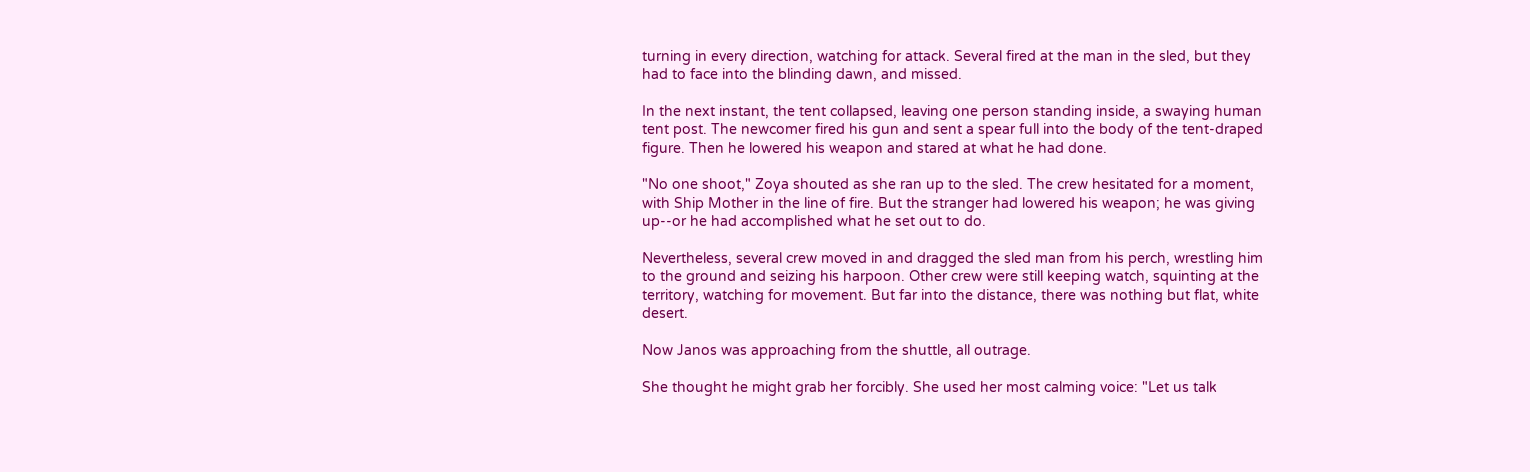turning in every direction, watching for attack. Several fired at the man in the sled, but they had to face into the blinding dawn, and missed.

In the next instant, the tent collapsed, leaving one person standing inside, a swaying human tent post. The newcomer fired his gun and sent a spear full into the body of the tent-draped figure. Then he lowered his weapon and stared at what he had done.

"No one shoot," Zoya shouted as she ran up to the sled. The crew hesitated for a moment, with Ship Mother in the line of fire. But the stranger had lowered his weapon; he was giving up--or he had accomplished what he set out to do.

Nevertheless, several crew moved in and dragged the sled man from his perch, wrestling him to the ground and seizing his harpoon. Other crew were still keeping watch, squinting at the territory, watching for movement. But far into the distance, there was nothing but flat, white desert.

Now Janos was approaching from the shuttle, all outrage.

She thought he might grab her forcibly. She used her most calming voice: "Let us talk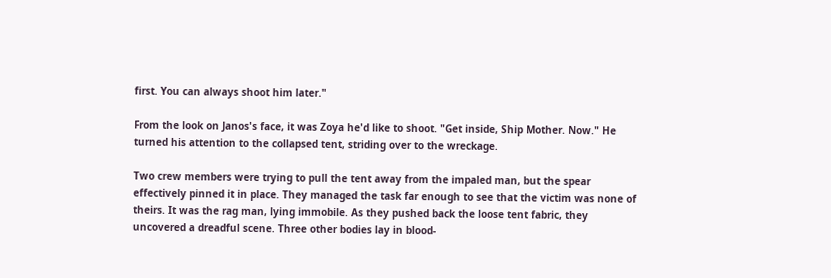first. You can always shoot him later."

From the look on Janos's face, it was Zoya he'd like to shoot. "Get inside, Ship Mother. Now." He turned his attention to the collapsed tent, striding over to the wreckage.

Two crew members were trying to pull the tent away from the impaled man, but the spear effectively pinned it in place. They managed the task far enough to see that the victim was none of theirs. It was the rag man, lying immobile. As they pushed back the loose tent fabric, they uncovered a dreadful scene. Three other bodies lay in blood-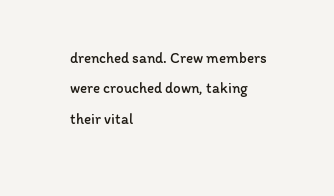drenched sand. Crew members were crouched down, taking their vital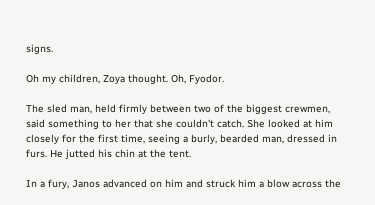signs.

Oh my children, Zoya thought. Oh, Fyodor.

The sled man, held firmly between two of the biggest crewmen, said something to her that she couldn't catch. She looked at him closely for the first time, seeing a burly, bearded man, dressed in furs. He jutted his chin at the tent.

In a fury, Janos advanced on him and struck him a blow across the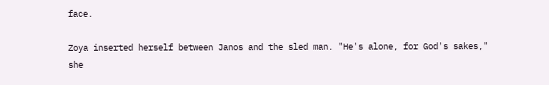face.

Zoya inserted herself between Janos and the sled man. "He's alone, for God's sakes," she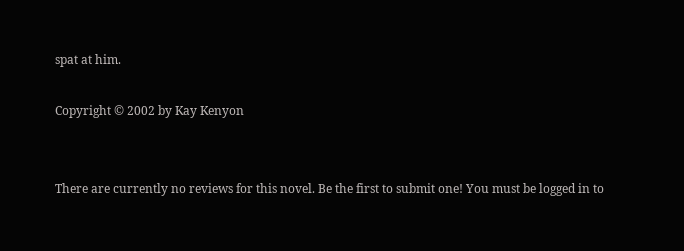spat at him.

Copyright © 2002 by Kay Kenyon


There are currently no reviews for this novel. Be the first to submit one! You must be logged in to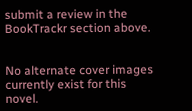submit a review in the BookTrackr section above.


No alternate cover images currently exist for this novel.